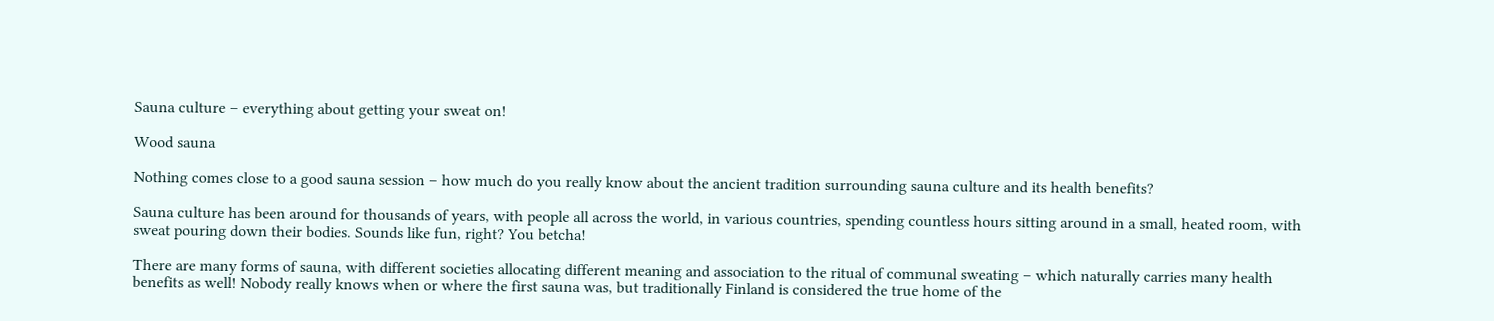Sauna culture – everything about getting your sweat on!

Wood sauna

Nothing comes close to a good sauna session – how much do you really know about the ancient tradition surrounding sauna culture and its health benefits?

Sauna culture has been around for thousands of years, with people all across the world, in various countries, spending countless hours sitting around in a small, heated room, with sweat pouring down their bodies. Sounds like fun, right? You betcha!

There are many forms of sauna, with different societies allocating different meaning and association to the ritual of communal sweating – which naturally carries many health benefits as well! Nobody really knows when or where the first sauna was, but traditionally Finland is considered the true home of the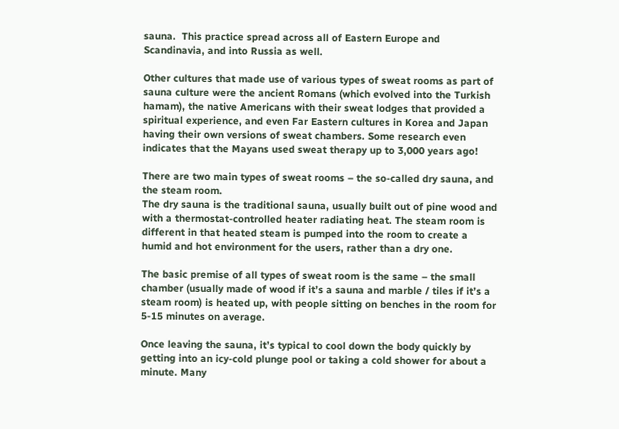sauna.  This practice spread across all of Eastern Europe and Scandinavia, and into Russia as well.

Other cultures that made use of various types of sweat rooms as part of sauna culture were the ancient Romans (which evolved into the Turkish hamam), the native Americans with their sweat lodges that provided a spiritual experience, and even Far Eastern cultures in Korea and Japan having their own versions of sweat chambers. Some research even indicates that the Mayans used sweat therapy up to 3,000 years ago!

There are two main types of sweat rooms – the so-called dry sauna, and the steam room.
The dry sauna is the traditional sauna, usually built out of pine wood and with a thermostat-controlled heater radiating heat. The steam room is different in that heated steam is pumped into the room to create a humid and hot environment for the users, rather than a dry one.

The basic premise of all types of sweat room is the same – the small chamber (usually made of wood if it’s a sauna and marble / tiles if it’s a steam room) is heated up, with people sitting on benches in the room for 5-15 minutes on average.

Once leaving the sauna, it’s typical to cool down the body quickly by getting into an icy-cold plunge pool or taking a cold shower for about a minute. Many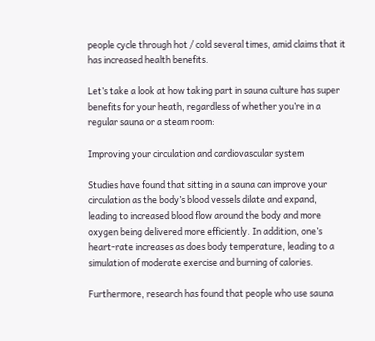people cycle through hot / cold several times, amid claims that it has increased health benefits.

Let’s take a look at how taking part in sauna culture has super benefits for your heath, regardless of whether you’re in a regular sauna or a steam room:

Improving your circulation and cardiovascular system

Studies have found that sitting in a sauna can improve your circulation as the body’s blood vessels dilate and expand, leading to increased blood flow around the body and more oxygen being delivered more efficiently. In addition, one’s heart-rate increases as does body temperature, leading to a simulation of moderate exercise and burning of calories.

Furthermore, research has found that people who use sauna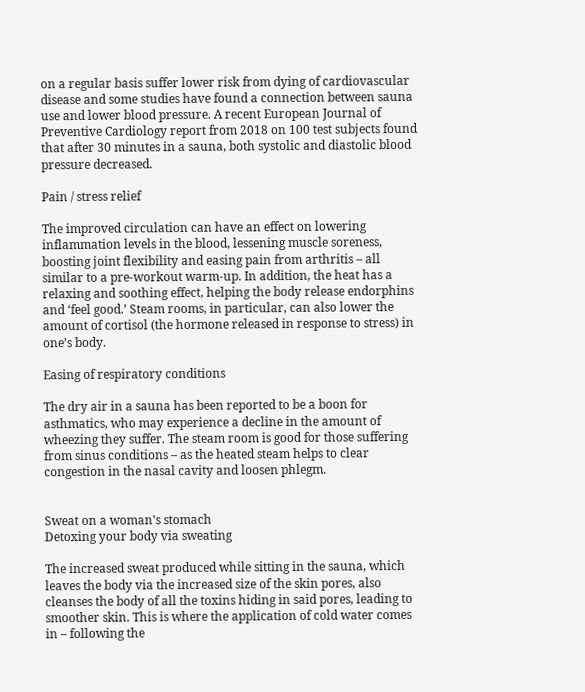on a regular basis suffer lower risk from dying of cardiovascular disease and some studies have found a connection between sauna use and lower blood pressure. A recent European Journal of Preventive Cardiology report from 2018 on 100 test subjects found that after 30 minutes in a sauna, both systolic and diastolic blood pressure decreased.

Pain / stress relief

The improved circulation can have an effect on lowering inflammation levels in the blood, lessening muscle soreness, boosting joint flexibility and easing pain from arthritis – all similar to a pre-workout warm-up. In addition, the heat has a relaxing and soothing effect, helping the body release endorphins and ‘feel good.’ Steam rooms, in particular, can also lower the amount of cortisol (the hormone released in response to stress) in one’s body.

Easing of respiratory conditions

The dry air in a sauna has been reported to be a boon for asthmatics, who may experience a decline in the amount of wheezing they suffer. The steam room is good for those suffering from sinus conditions – as the heated steam helps to clear congestion in the nasal cavity and loosen phlegm.


Sweat on a woman's stomach
Detoxing your body via sweating

The increased sweat produced while sitting in the sauna, which leaves the body via the increased size of the skin pores, also cleanses the body of all the toxins hiding in said pores, leading to smoother skin. This is where the application of cold water comes in – following the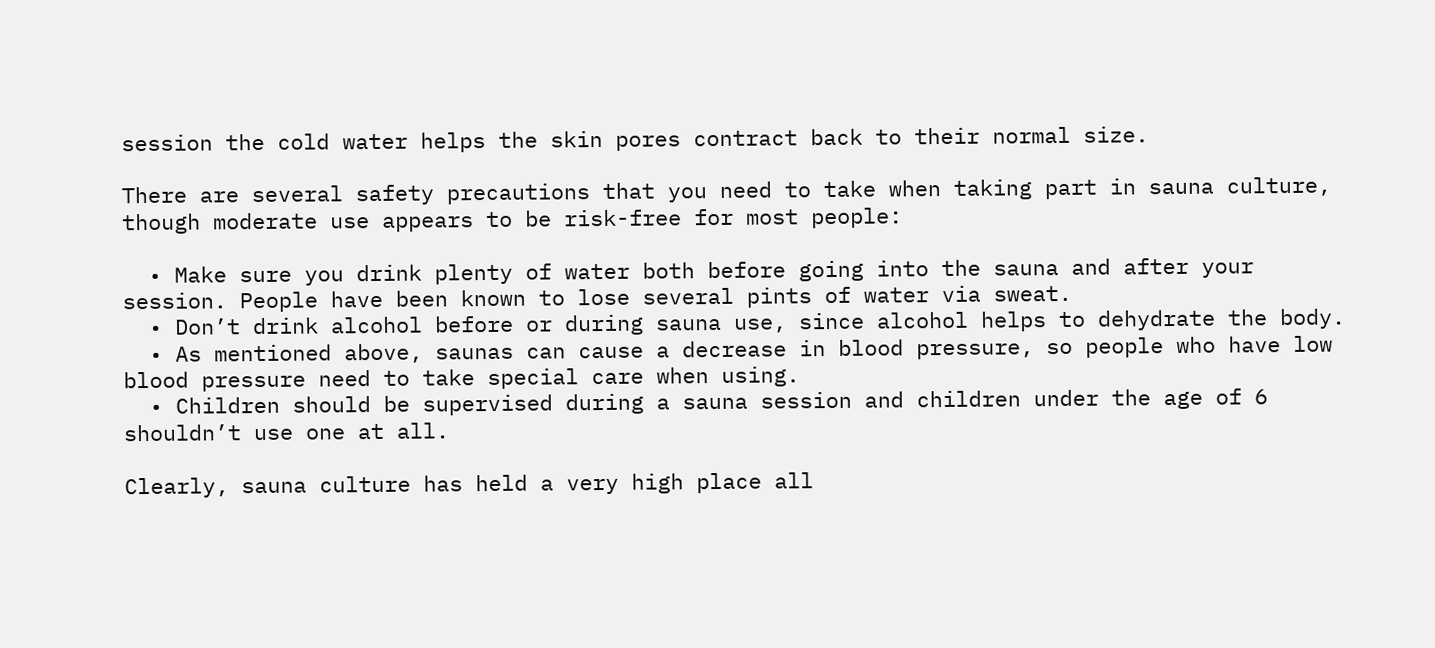session the cold water helps the skin pores contract back to their normal size.

There are several safety precautions that you need to take when taking part in sauna culture, though moderate use appears to be risk-free for most people:

  • Make sure you drink plenty of water both before going into the sauna and after your session. People have been known to lose several pints of water via sweat.
  • Don’t drink alcohol before or during sauna use, since alcohol helps to dehydrate the body.
  • As mentioned above, saunas can cause a decrease in blood pressure, so people who have low blood pressure need to take special care when using.
  • Children should be supervised during a sauna session and children under the age of 6 shouldn’t use one at all.

Clearly, sauna culture has held a very high place all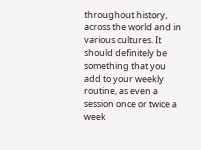throughout history, across the world and in various cultures. It should definitely be something that you add to your weekly routine, as even a session once or twice a week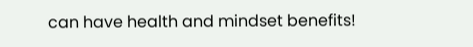can have health and mindset benefits!